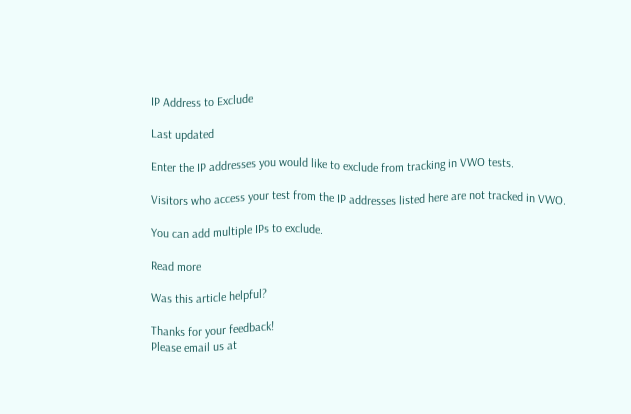IP Address to Exclude

Last updated

Enter the IP addresses you would like to exclude from tracking in VWO tests.

Visitors who access your test from the IP addresses listed here are not tracked in VWO.

You can add multiple IPs to exclude.

Read more

Was this article helpful?

Thanks for your feedback!
Please email us at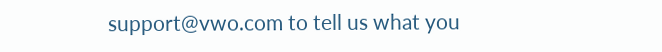support@vwo.com to tell us what you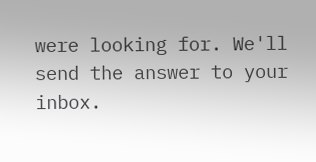were looking for. We'll send the answer to your inbox.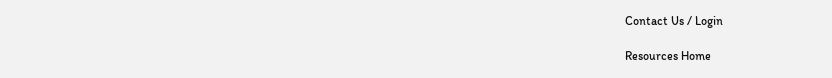Contact Us / Login

Resources Home